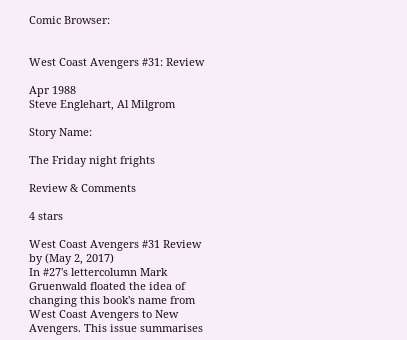Comic Browser:


West Coast Avengers #31: Review

Apr 1988
Steve Englehart, Al Milgrom

Story Name:

The Friday night frights

Review & Comments

4 stars

West Coast Avengers #31 Review by (May 2, 2017)
In #27's lettercolumn Mark Gruenwald floated the idea of changing this book's name from West Coast Avengers to New Avengers. This issue summarises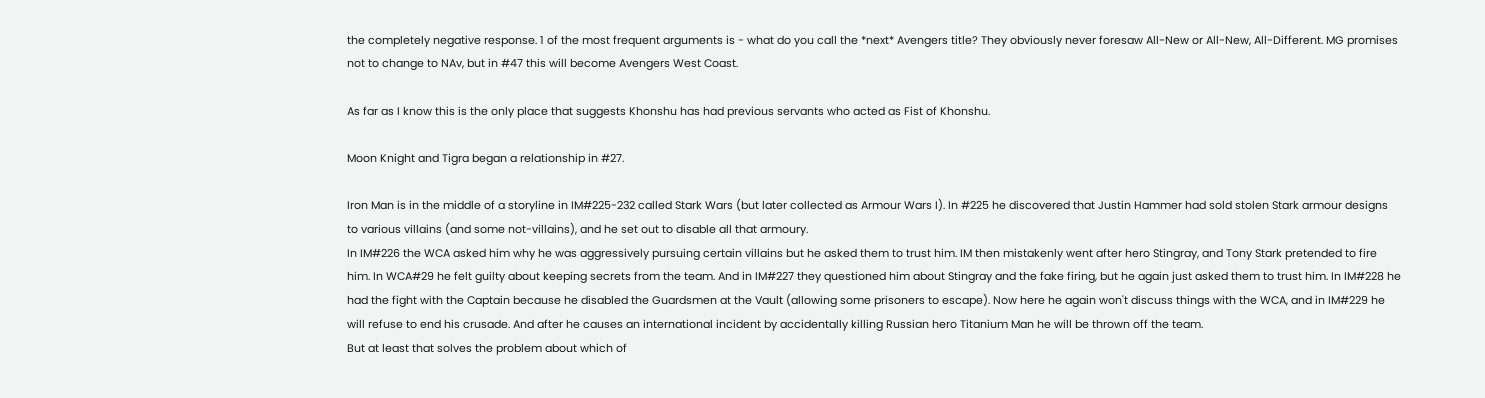the completely negative response. 1 of the most frequent arguments is - what do you call the *next* Avengers title? They obviously never foresaw All-New or All-New, All-Different. MG promises not to change to NAv, but in #47 this will become Avengers West Coast.

As far as I know this is the only place that suggests Khonshu has had previous servants who acted as Fist of Khonshu.

Moon Knight and Tigra began a relationship in #27.

Iron Man is in the middle of a storyline in IM#225-232 called Stark Wars (but later collected as Armour Wars I). In #225 he discovered that Justin Hammer had sold stolen Stark armour designs to various villains (and some not-villains), and he set out to disable all that armoury.
In IM#226 the WCA asked him why he was aggressively pursuing certain villains but he asked them to trust him. IM then mistakenly went after hero Stingray, and Tony Stark pretended to fire him. In WCA#29 he felt guilty about keeping secrets from the team. And in IM#227 they questioned him about Stingray and the fake firing, but he again just asked them to trust him. In IM#228 he had the fight with the Captain because he disabled the Guardsmen at the Vault (allowing some prisoners to escape). Now here he again won't discuss things with the WCA, and in IM#229 he will refuse to end his crusade. And after he causes an international incident by accidentally killing Russian hero Titanium Man he will be thrown off the team.
But at least that solves the problem about which of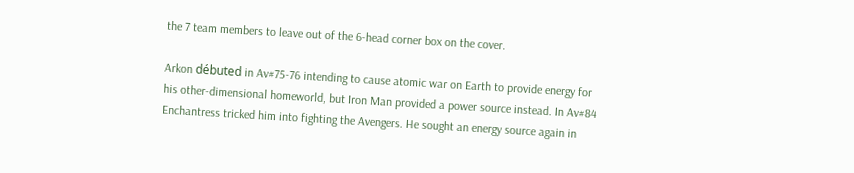the 7 team members to leave out of the 6-head corner box on the cover.

Arkon débuted in Av#75-76 intending to cause atomic war on Earth to provide energy for his other-dimensional homeworld, but Iron Man provided a power source instead. In Av#84 Enchantress tricked him into fighting the Avengers. He sought an energy source again in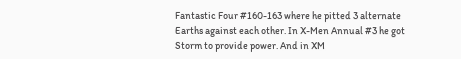Fantastic Four #160-163 where he pitted 3 alternate Earths against each other. In X-Men Annual #3 he got Storm to provide power. And in XM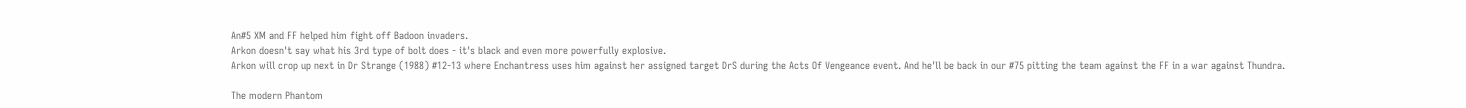An#5 XM and FF helped him fight off Badoon invaders.
Arkon doesn't say what his 3rd type of bolt does - it's black and even more powerfully explosive.
Arkon will crop up next in Dr Strange (1988) #12-13 where Enchantress uses him against her assigned target DrS during the Acts Of Vengeance event. And he'll be back in our #75 pitting the team against the FF in a war against Thundra.

The modern Phantom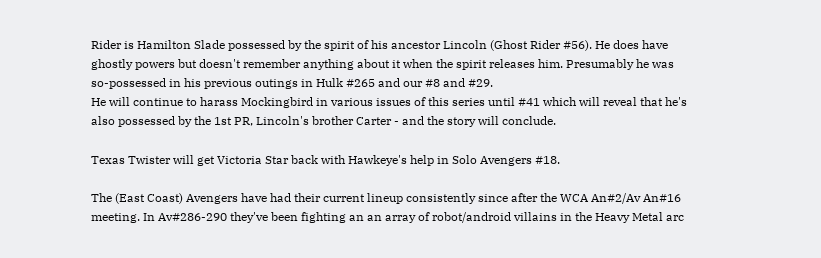Rider is Hamilton Slade possessed by the spirit of his ancestor Lincoln (Ghost Rider #56). He does have ghostly powers but doesn't remember anything about it when the spirit releases him. Presumably he was so-possessed in his previous outings in Hulk #265 and our #8 and #29.
He will continue to harass Mockingbird in various issues of this series until #41 which will reveal that he's also possessed by the 1st PR, Lincoln's brother Carter - and the story will conclude.

Texas Twister will get Victoria Star back with Hawkeye's help in Solo Avengers #18.

The (East Coast) Avengers have had their current lineup consistently since after the WCA An#2/Av An#16 meeting. In Av#286-290 they've been fighting an an array of robot/android villains in the Heavy Metal arc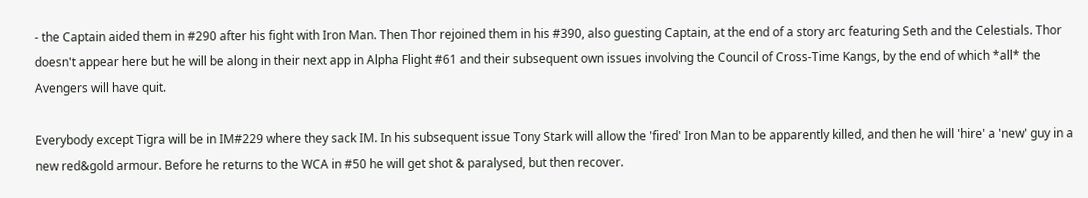- the Captain aided them in #290 after his fight with Iron Man. Then Thor rejoined them in his #390, also guesting Captain, at the end of a story arc featuring Seth and the Celestials. Thor doesn't appear here but he will be along in their next app in Alpha Flight #61 and their subsequent own issues involving the Council of Cross-Time Kangs, by the end of which *all* the Avengers will have quit.

Everybody except Tigra will be in IM#229 where they sack IM. In his subsequent issue Tony Stark will allow the 'fired' Iron Man to be apparently killed, and then he will 'hire' a 'new' guy in a new red&gold armour. Before he returns to the WCA in #50 he will get shot & paralysed, but then recover.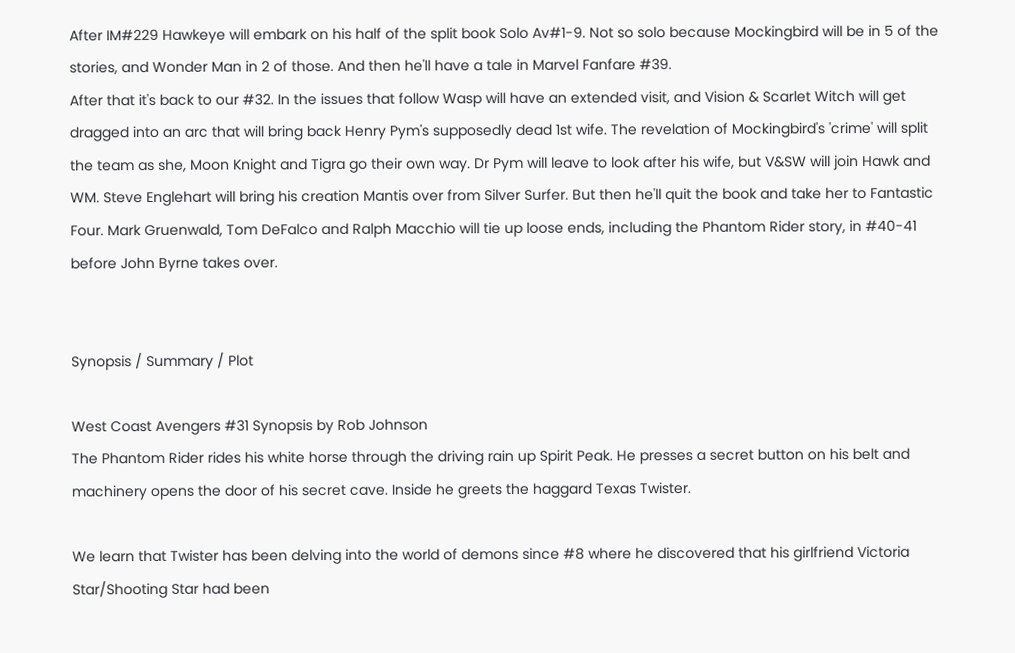After IM#229 Hawkeye will embark on his half of the split book Solo Av#1-9. Not so solo because Mockingbird will be in 5 of the stories, and Wonder Man in 2 of those. And then he'll have a tale in Marvel Fanfare #39.
After that it's back to our #32. In the issues that follow Wasp will have an extended visit, and Vision & Scarlet Witch will get dragged into an arc that will bring back Henry Pym's supposedly dead 1st wife. The revelation of Mockingbird's 'crime' will split the team as she, Moon Knight and Tigra go their own way. Dr Pym will leave to look after his wife, but V&SW will join Hawk and WM. Steve Englehart will bring his creation Mantis over from Silver Surfer. But then he'll quit the book and take her to Fantastic Four. Mark Gruenwald, Tom DeFalco and Ralph Macchio will tie up loose ends, including the Phantom Rider story, in #40-41 before John Byrne takes over.


Synopsis / Summary / Plot

West Coast Avengers #31 Synopsis by Rob Johnson
The Phantom Rider rides his white horse through the driving rain up Spirit Peak. He presses a secret button on his belt and machinery opens the door of his secret cave. Inside he greets the haggard Texas Twister.

We learn that Twister has been delving into the world of demons since #8 where he discovered that his girlfriend Victoria Star/Shooting Star had been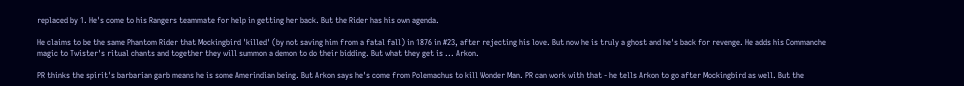replaced by 1. He's come to his Rangers teammate for help in getting her back. But the Rider has his own agenda.

He claims to be the same Phantom Rider that Mockingbird 'killed' (by not saving him from a fatal fall) in 1876 in #23, after rejecting his love. But now he is truly a ghost and he's back for revenge. He adds his Commanche magic to Twister's ritual chants and together they will summon a demon to do their bidding. But what they get is ... Arkon.

PR thinks the spirit's barbarian garb means he is some Amerindian being. But Arkon says he's come from Polemachus to kill Wonder Man. PR can work with that - he tells Arkon to go after Mockingbird as well. But the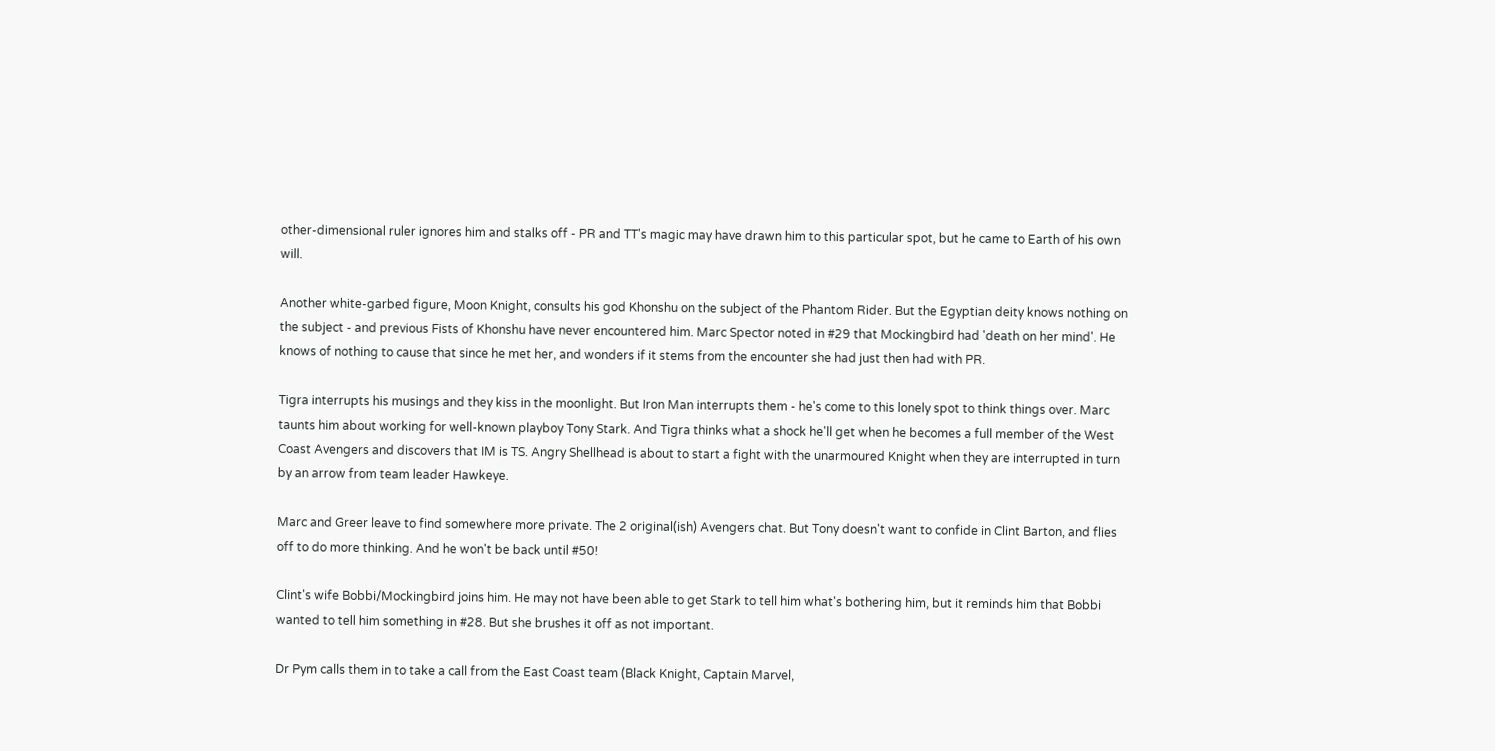other-dimensional ruler ignores him and stalks off - PR and TT's magic may have drawn him to this particular spot, but he came to Earth of his own will.

Another white-garbed figure, Moon Knight, consults his god Khonshu on the subject of the Phantom Rider. But the Egyptian deity knows nothing on the subject - and previous Fists of Khonshu have never encountered him. Marc Spector noted in #29 that Mockingbird had 'death on her mind'. He knows of nothing to cause that since he met her, and wonders if it stems from the encounter she had just then had with PR.

Tigra interrupts his musings and they kiss in the moonlight. But Iron Man interrupts them - he's come to this lonely spot to think things over. Marc taunts him about working for well-known playboy Tony Stark. And Tigra thinks what a shock he'll get when he becomes a full member of the West Coast Avengers and discovers that IM is TS. Angry Shellhead is about to start a fight with the unarmoured Knight when they are interrupted in turn by an arrow from team leader Hawkeye.

Marc and Greer leave to find somewhere more private. The 2 original(ish) Avengers chat. But Tony doesn't want to confide in Clint Barton, and flies off to do more thinking. And he won't be back until #50!

Clint's wife Bobbi/Mockingbird joins him. He may not have been able to get Stark to tell him what's bothering him, but it reminds him that Bobbi wanted to tell him something in #28. But she brushes it off as not important.

Dr Pym calls them in to take a call from the East Coast team (Black Knight, Captain Marvel,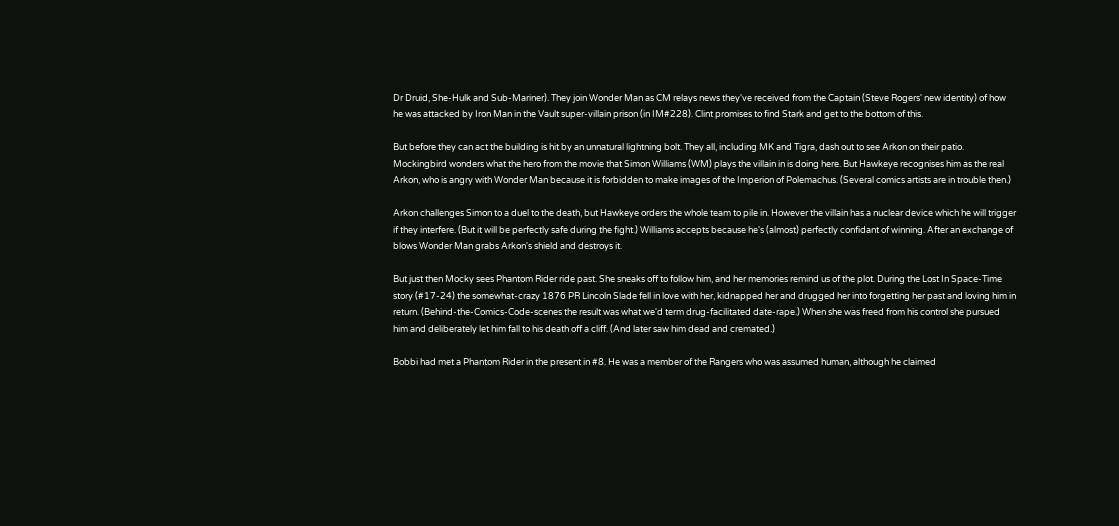Dr Druid, She-Hulk and Sub-Mariner). They join Wonder Man as CM relays news they've received from the Captain (Steve Rogers' new identity) of how he was attacked by Iron Man in the Vault super-villain prison (in IM#228). Clint promises to find Stark and get to the bottom of this.

But before they can act the building is hit by an unnatural lightning bolt. They all, including MK and Tigra, dash out to see Arkon on their patio. Mockingbird wonders what the hero from the movie that Simon Williams (WM) plays the villain in is doing here. But Hawkeye recognises him as the real Arkon, who is angry with Wonder Man because it is forbidden to make images of the Imperion of Polemachus. (Several comics artists are in trouble then.)

Arkon challenges Simon to a duel to the death, but Hawkeye orders the whole team to pile in. However the villain has a nuclear device which he will trigger if they interfere. (But it will be perfectly safe during the fight.) Williams accepts because he's (almost) perfectly confidant of winning. After an exchange of blows Wonder Man grabs Arkon's shield and destroys it.

But just then Mocky sees Phantom Rider ride past. She sneaks off to follow him, and her memories remind us of the plot. During the Lost In Space-Time story (#17-24) the somewhat-crazy 1876 PR Lincoln Slade fell in love with her, kidnapped her and drugged her into forgetting her past and loving him in return. (Behind-the-Comics-Code-scenes the result was what we'd term drug-facilitated date-rape.) When she was freed from his control she pursued him and deliberately let him fall to his death off a cliff. (And later saw him dead and cremated.)

Bobbi had met a Phantom Rider in the present in #8. He was a member of the Rangers who was assumed human, although he claimed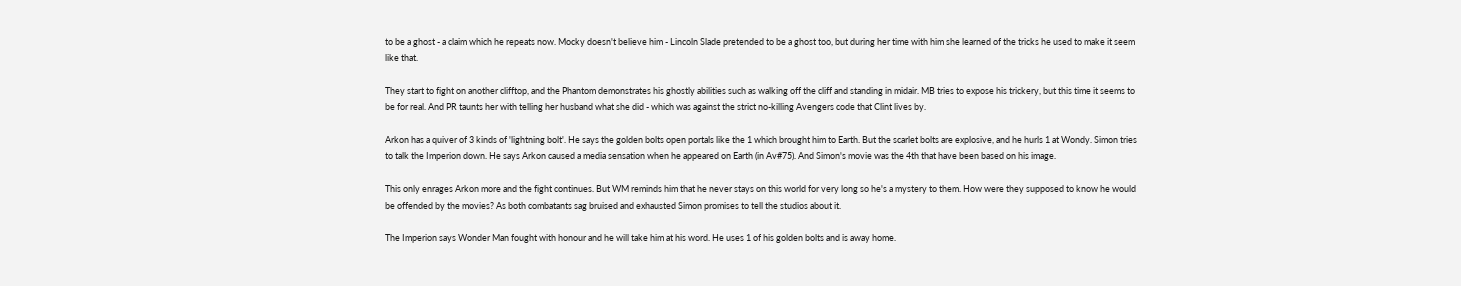to be a ghost - a claim which he repeats now. Mocky doesn't believe him - Lincoln Slade pretended to be a ghost too, but during her time with him she learned of the tricks he used to make it seem like that.

They start to fight on another clifftop, and the Phantom demonstrates his ghostly abilities such as walking off the cliff and standing in midair. MB tries to expose his trickery, but this time it seems to be for real. And PR taunts her with telling her husband what she did - which was against the strict no-killing Avengers code that Clint lives by.

Arkon has a quiver of 3 kinds of 'lightning bolt'. He says the golden bolts open portals like the 1 which brought him to Earth. But the scarlet bolts are explosive, and he hurls 1 at Wondy. Simon tries to talk the Imperion down. He says Arkon caused a media sensation when he appeared on Earth (in Av#75). And Simon's movie was the 4th that have been based on his image.

This only enrages Arkon more and the fight continues. But WM reminds him that he never stays on this world for very long so he's a mystery to them. How were they supposed to know he would be offended by the movies? As both combatants sag bruised and exhausted Simon promises to tell the studios about it.

The Imperion says Wonder Man fought with honour and he will take him at his word. He uses 1 of his golden bolts and is away home.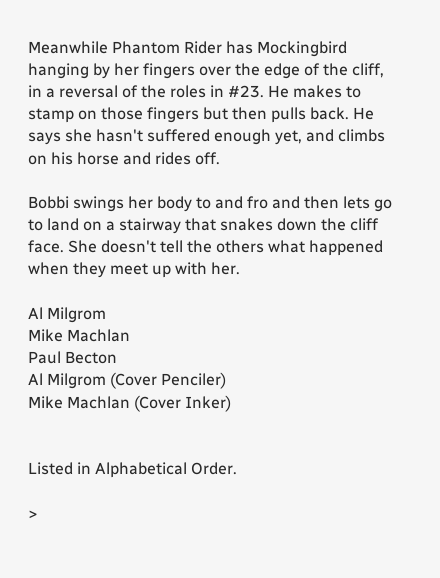Meanwhile Phantom Rider has Mockingbird hanging by her fingers over the edge of the cliff, in a reversal of the roles in #23. He makes to stamp on those fingers but then pulls back. He says she hasn't suffered enough yet, and climbs on his horse and rides off.

Bobbi swings her body to and fro and then lets go to land on a stairway that snakes down the cliff face. She doesn't tell the others what happened when they meet up with her.

Al Milgrom
Mike Machlan
Paul Becton
Al Milgrom (Cover Penciler)
Mike Machlan (Cover Inker)


Listed in Alphabetical Order.

>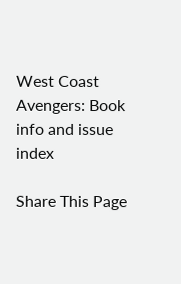West Coast Avengers: Book info and issue index

Share This Page